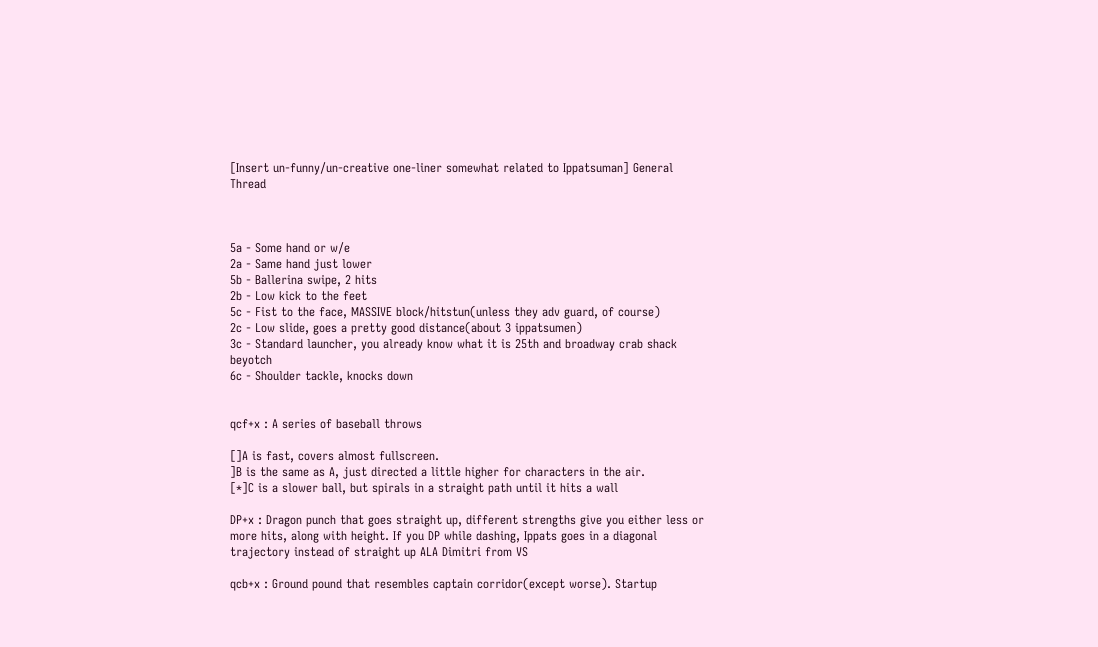[Insert un-funny/un-creative one-liner somewhat related to Ippatsuman] General Thread



5a - Some hand or w/e
2a - Same hand just lower
5b - Ballerina swipe, 2 hits
2b - Low kick to the feet
5c - Fist to the face, MASSIVE block/hitstun(unless they adv guard, of course)
2c - Low slide, goes a pretty good distance(about 3 ippatsumen)
3c - Standard launcher, you already know what it is 25th and broadway crab shack beyotch
6c - Shoulder tackle, knocks down


qcf+x : A series of baseball throws

[]A is fast, covers almost fullscreen.
]B is the same as A, just directed a little higher for characters in the air.
[*]C is a slower ball, but spirals in a straight path until it hits a wall

DP+x : Dragon punch that goes straight up, different strengths give you either less or more hits, along with height. If you DP while dashing, Ippats goes in a diagonal trajectory instead of straight up ALA Dimitri from VS

qcb+x : Ground pound that resembles captain corridor(except worse). Startup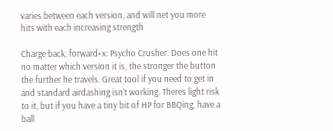varies between each version, and will net you more hits with each increasing strength

Charge back, forward+x: Psycho Crusher. Does one hit no matter which version it is, the stronger the button the further he travels. Great tool if you need to get in and standard airdashing isn’t working. Theres light risk to it, but if you have a tiny bit of HP for BBQing, have a ball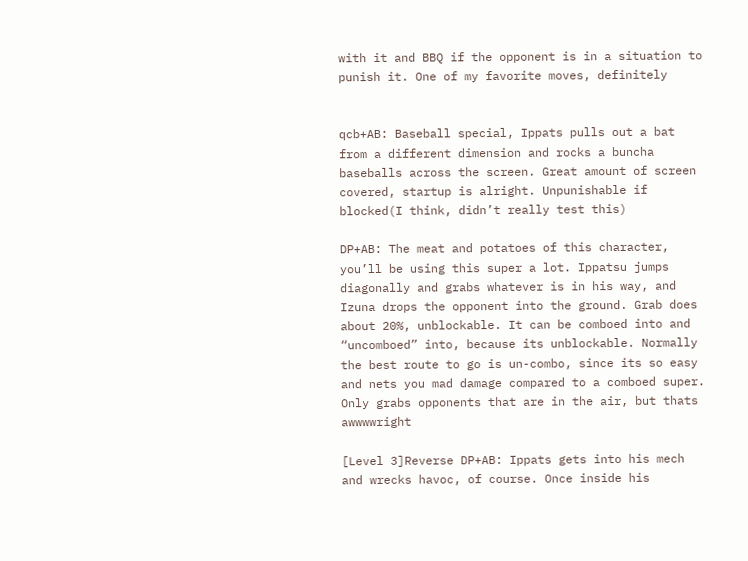with it and BBQ if the opponent is in a situation to punish it. One of my favorite moves, definitely


qcb+AB: Baseball special, Ippats pulls out a bat from a different dimension and rocks a buncha baseballs across the screen. Great amount of screen covered, startup is alright. Unpunishable if blocked(I think, didn’t really test this)

DP+AB: The meat and potatoes of this character, you’ll be using this super a lot. Ippatsu jumps diagonally and grabs whatever is in his way, and Izuna drops the opponent into the ground. Grab does about 20%, unblockable. It can be comboed into and “uncomboed” into, because its unblockable. Normally the best route to go is un-combo, since its so easy and nets you mad damage compared to a comboed super. Only grabs opponents that are in the air, but thats awwwwright

[Level 3]Reverse DP+AB: Ippats gets into his mech and wrecks havoc, of course. Once inside his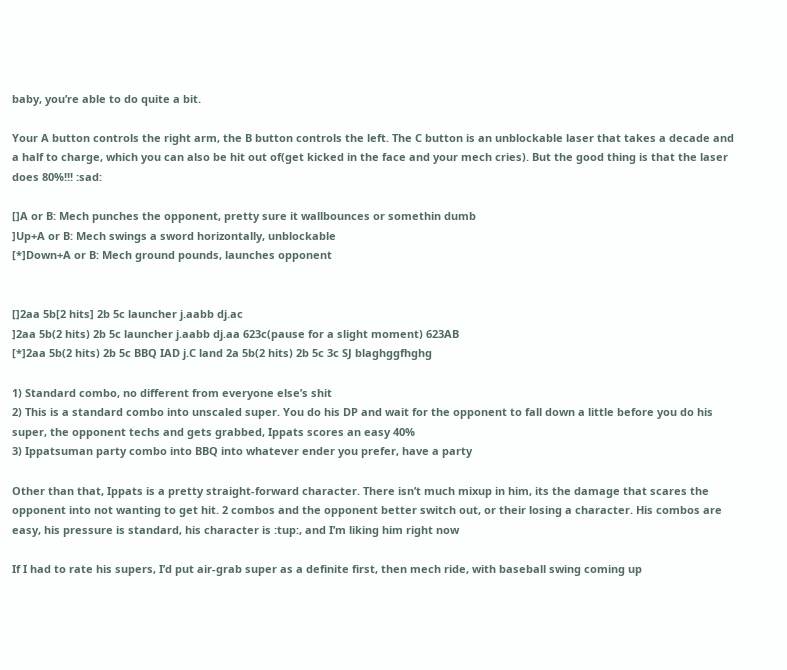baby, you’re able to do quite a bit.

Your A button controls the right arm, the B button controls the left. The C button is an unblockable laser that takes a decade and a half to charge, which you can also be hit out of(get kicked in the face and your mech cries). But the good thing is that the laser does 80%!!! :sad:

[]A or B: Mech punches the opponent, pretty sure it wallbounces or somethin dumb
]Up+A or B: Mech swings a sword horizontally, unblockable
[*]Down+A or B: Mech ground pounds, launches opponent


[]2aa 5b[2 hits] 2b 5c launcher j.aabb dj.ac
]2aa 5b(2 hits) 2b 5c launcher j.aabb dj.aa 623c(pause for a slight moment) 623AB
[*]2aa 5b(2 hits) 2b 5c BBQ IAD j.C land 2a 5b(2 hits) 2b 5c 3c SJ blaghggfhghg

1) Standard combo, no different from everyone else’s shit
2) This is a standard combo into unscaled super. You do his DP and wait for the opponent to fall down a little before you do his super, the opponent techs and gets grabbed, Ippats scores an easy 40%
3) Ippatsuman party combo into BBQ into whatever ender you prefer, have a party

Other than that, Ippats is a pretty straight-forward character. There isn’t much mixup in him, its the damage that scares the opponent into not wanting to get hit. 2 combos and the opponent better switch out, or their losing a character. His combos are easy, his pressure is standard, his character is :tup:, and I’m liking him right now

If I had to rate his supers, I’d put air-grab super as a definite first, then mech ride, with baseball swing coming up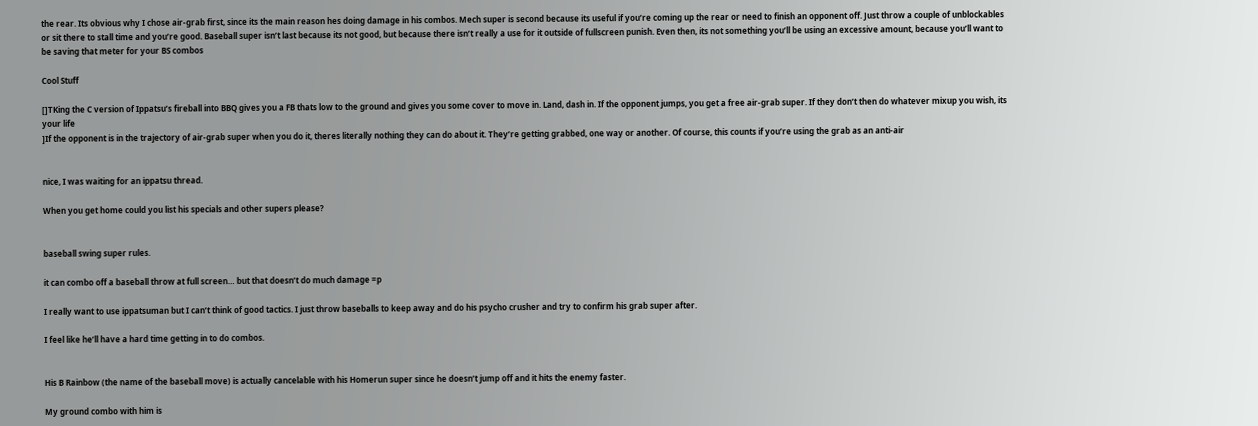the rear. Its obvious why I chose air-grab first, since its the main reason hes doing damage in his combos. Mech super is second because its useful if you’re coming up the rear or need to finish an opponent off. Just throw a couple of unblockables or sit there to stall time and you’re good. Baseball super isn’t last because its not good, but because there isn’t really a use for it outside of fullscreen punish. Even then, its not something you’ll be using an excessive amount, because you’ll want to be saving that meter for your BS combos

Cool Stuff

[]TKing the C version of Ippatsu’s fireball into BBQ gives you a FB thats low to the ground and gives you some cover to move in. Land, dash in. If the opponent jumps, you get a free air-grab super. If they don’t then do whatever mixup you wish, its your life
]If the opponent is in the trajectory of air-grab super when you do it, theres literally nothing they can do about it. They’re getting grabbed, one way or another. Of course, this counts if you’re using the grab as an anti-air


nice, I was waiting for an ippatsu thread.

When you get home could you list his specials and other supers please?


baseball swing super rules.

it can combo off a baseball throw at full screen… but that doesn’t do much damage =p

I really want to use ippatsuman but I can’t think of good tactics. I just throw baseballs to keep away and do his psycho crusher and try to confirm his grab super after.

I feel like he’ll have a hard time getting in to do combos.


His B Rainbow (the name of the baseball move) is actually cancelable with his Homerun super since he doesn’t jump off and it hits the enemy faster.

My ground combo with him is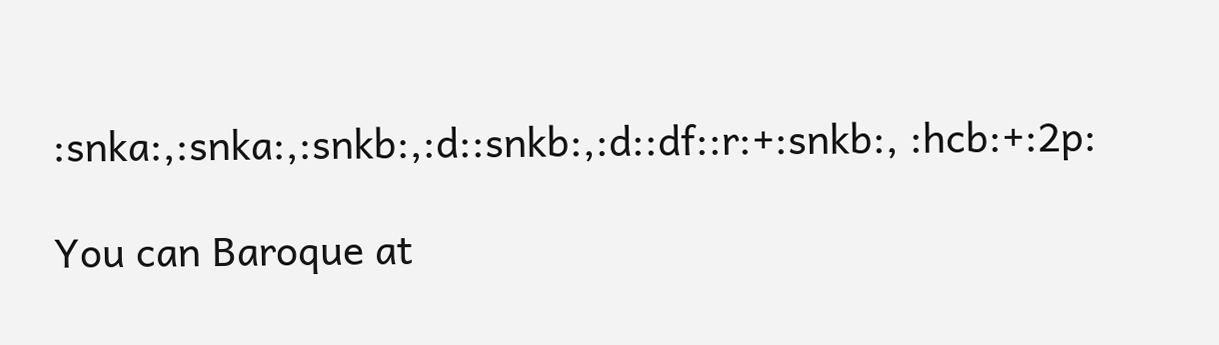:snka:,:snka:,:snkb:,:d::snkb:,:d::df::r:+:snkb:, :hcb:+:2p:

You can Baroque at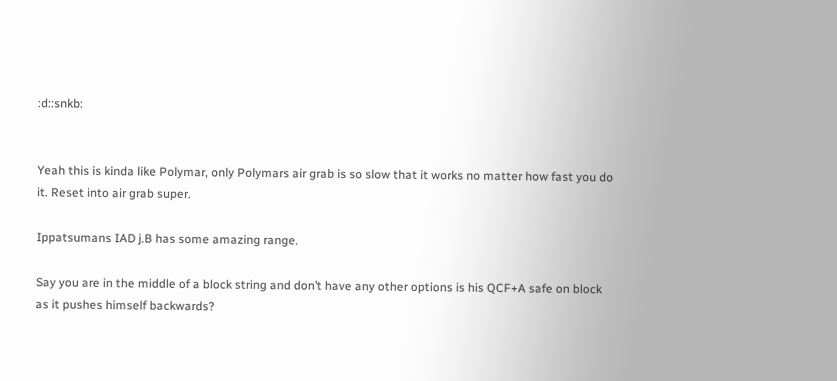:d::snkb:


Yeah this is kinda like Polymar, only Polymars air grab is so slow that it works no matter how fast you do it. Reset into air grab super.

Ippatsumans IAD j.B has some amazing range.

Say you are in the middle of a block string and don’t have any other options is his QCF+A safe on block as it pushes himself backwards?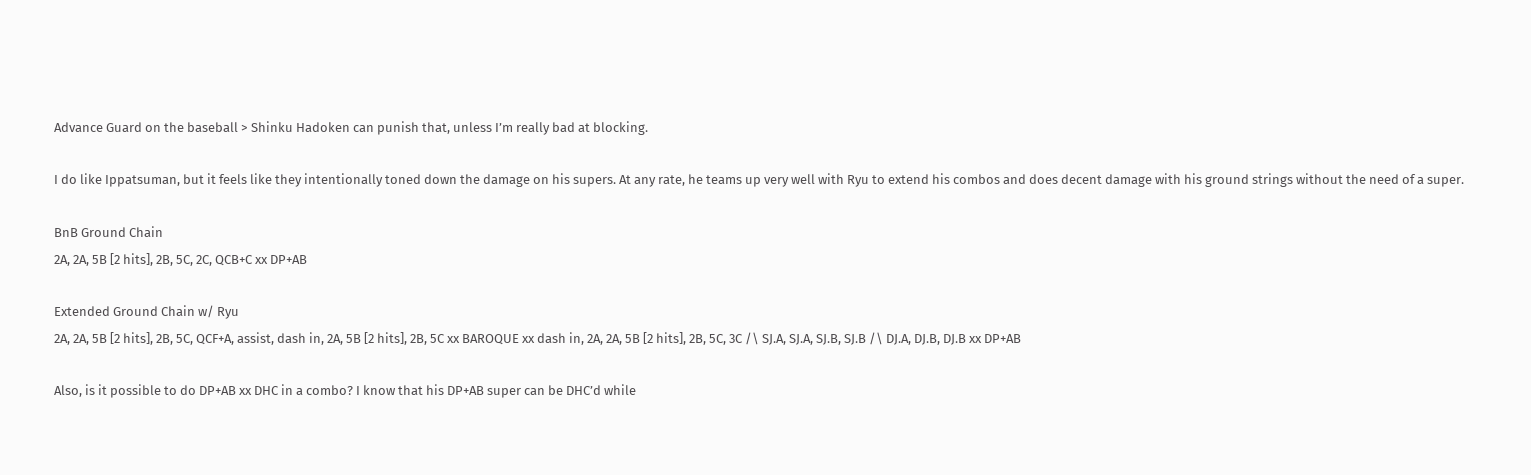Advance Guard on the baseball > Shinku Hadoken can punish that, unless I’m really bad at blocking.

I do like Ippatsuman, but it feels like they intentionally toned down the damage on his supers. At any rate, he teams up very well with Ryu to extend his combos and does decent damage with his ground strings without the need of a super.

BnB Ground Chain
2A, 2A, 5B [2 hits], 2B, 5C, 2C, QCB+C xx DP+AB

Extended Ground Chain w/ Ryu
2A, 2A, 5B [2 hits], 2B, 5C, QCF+A, assist, dash in, 2A, 5B [2 hits], 2B, 5C xx BAROQUE xx dash in, 2A, 2A, 5B [2 hits], 2B, 5C, 3C /\ SJ.A, SJ.A, SJ.B, SJ.B /\ DJ.A, DJ.B, DJ.B xx DP+AB

Also, is it possible to do DP+AB xx DHC in a combo? I know that his DP+AB super can be DHC’d while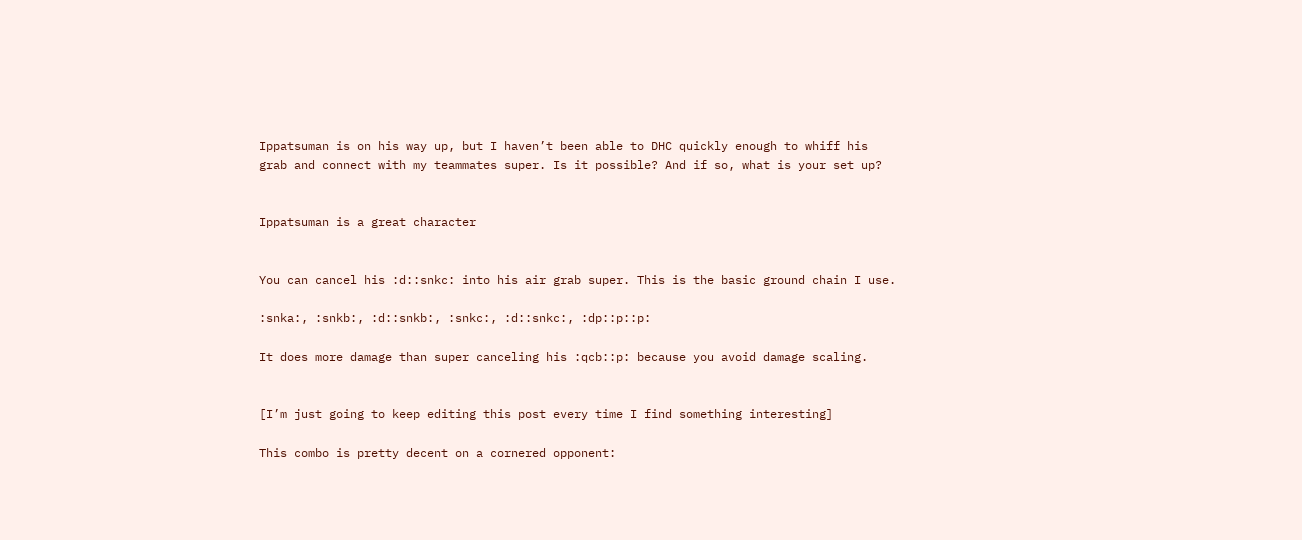Ippatsuman is on his way up, but I haven’t been able to DHC quickly enough to whiff his grab and connect with my teammates super. Is it possible? And if so, what is your set up?


Ippatsuman is a great character


You can cancel his :d::snkc: into his air grab super. This is the basic ground chain I use.

:snka:, :snkb:, :d::snkb:, :snkc:, :d::snkc:, :dp::p::p:

It does more damage than super canceling his :qcb::p: because you avoid damage scaling.


[I’m just going to keep editing this post every time I find something interesting]

This combo is pretty decent on a cornered opponent: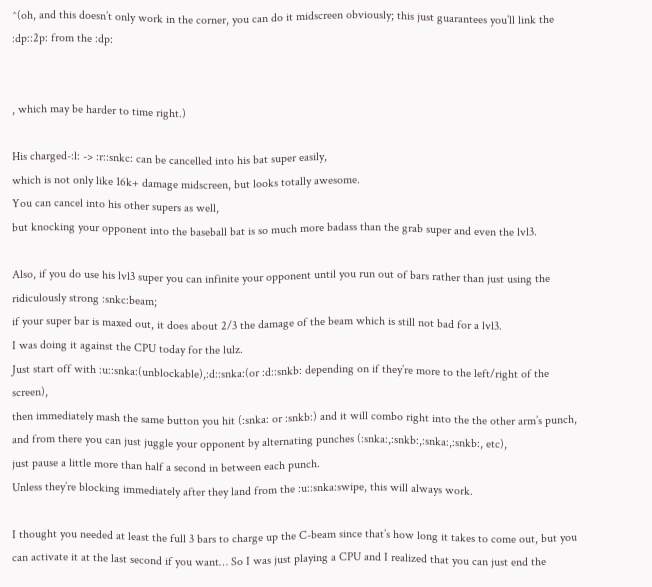^(oh, and this doesn’t only work in the corner, you can do it midscreen obviously; this just guarantees you’ll link the :dp::2p: from the :dp:


, which may be harder to time right.)

His charged-:l: -> :r::snkc: can be cancelled into his bat super easily,
which is not only like 16k+ damage midscreen, but looks totally awesome.
You can cancel into his other supers as well,
but knocking your opponent into the baseball bat is so much more badass than the grab super and even the lvl3.

Also, if you do use his lvl3 super you can infinite your opponent until you run out of bars rather than just using the ridiculously strong :snkc:beam;
if your super bar is maxed out, it does about 2/3 the damage of the beam which is still not bad for a lvl3.
I was doing it against the CPU today for the lulz.
Just start off with :u::snka:(unblockable),:d::snka:(or :d::snkb: depending on if they’re more to the left/right of the screen),
then immediately mash the same button you hit (:snka: or :snkb:) and it will combo right into the the other arm’s punch,
and from there you can just juggle your opponent by alternating punches (:snka:,:snkb:,:snka:,:snkb:, etc),
just pause a little more than half a second in between each punch.
Unless they’re blocking immediately after they land from the :u::snka:swipe, this will always work.

I thought you needed at least the full 3 bars to charge up the C-beam since that’s how long it takes to come out, but you can activate it at the last second if you want… So I was just playing a CPU and I realized that you can just end the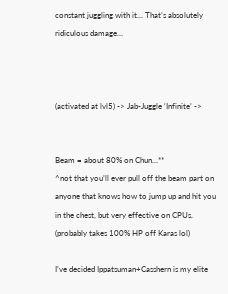constant juggling with it… That’s absolutely ridiculous damage…



(activated at lvl5) -> Jab-Juggle ‘Infinite’ ->


Beam = about 80% on Chun…**
^not that you’ll ever pull off the beam part on anyone that knows how to jump up and hit you in the chest, but very effective on CPUs.
(probably takes 100% HP off Karas lol)

I’ve decided Ippatsuman+Casshern is my elite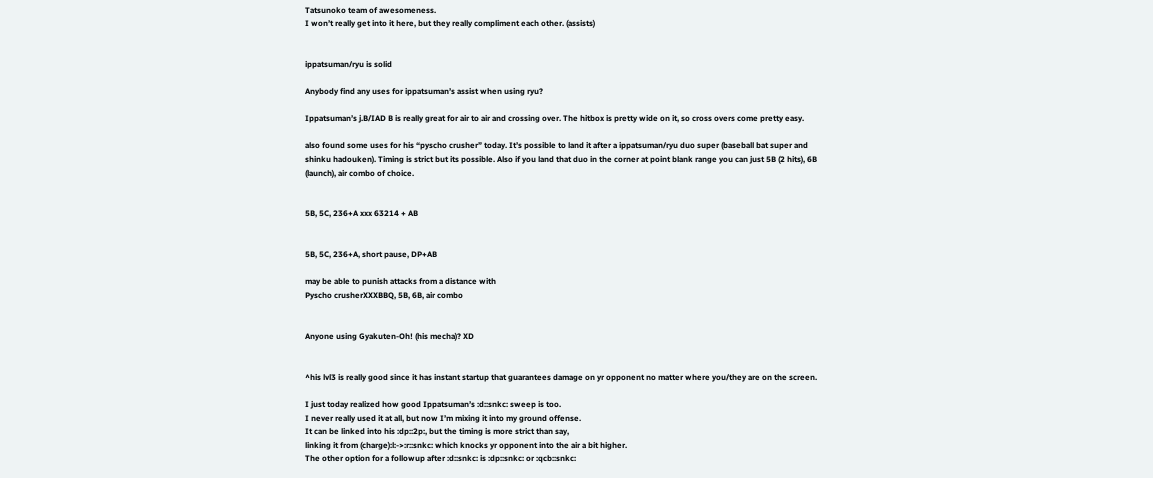Tatsunoko team of awesomeness.
I won’t really get into it here, but they really compliment each other. (assists)


ippatsuman/ryu is solid

Anybody find any uses for ippatsuman’s assist when using ryu?

Ippatsuman’s j.B/IAD B is really great for air to air and crossing over. The hitbox is pretty wide on it, so cross overs come pretty easy.

also found some uses for his “pyscho crusher” today. It’s possible to land it after a ippatsuman/ryu duo super (baseball bat super and shinku hadouken). Timing is strict but its possible. Also if you land that duo in the corner at point blank range you can just 5B (2 hits), 6B (launch), air combo of choice.


5B, 5C, 236+A xxx 63214 + AB


5B, 5C, 236+A, short pause, DP+AB

may be able to punish attacks from a distance with
Pyscho crusherXXXBBQ, 5B, 6B, air combo


Anyone using Gyakuten-Oh! (his mecha)? XD


^his lvl3 is really good since it has instant startup that guarantees damage on yr opponent no matter where you/they are on the screen.

I just today realized how good Ippatsuman’s :d::snkc: sweep is too.
I never really used it at all, but now I’m mixing it into my ground offense.
It can be linked into his :dp::2p:, but the timing is more strict than say,
linking it from (charge):l:->:r::snkc: which knocks yr opponent into the air a bit higher.
The other option for a followup after :d::snkc: is :dp::snkc: or :qcb::snkc: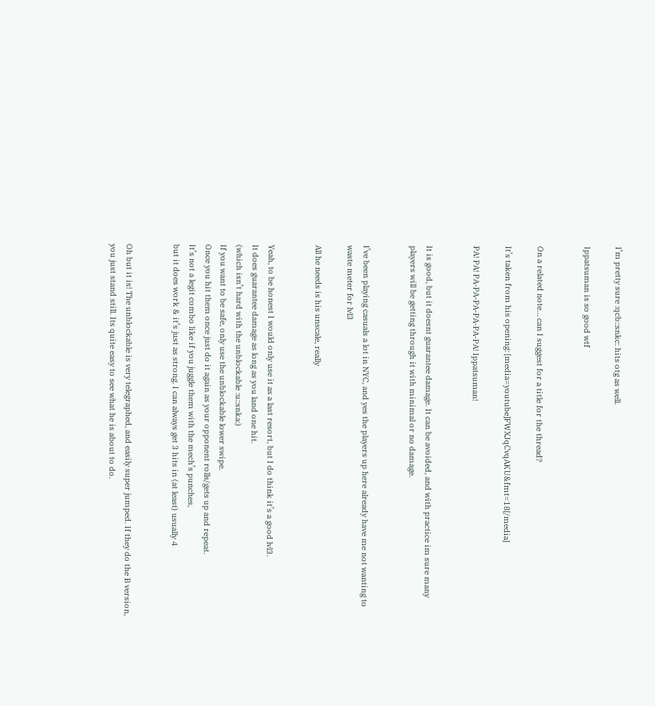I’m pretty sure :qcb::snkc: hits otg as well.

Ippatsuman is so good wtf


On a related note… can I suggest for a title for the thread?

It’s taken from his opening: [media=youtube]FWXJqCvqAKU&fmt=18[/media]

PA! PA! PA-PA-PA-PA-PA-PA! Ippatsuman!


It is good, but it doesnt guarantee damage. It can be avoided, and with practice im sure many players will be getting through it with minimal or no damage.


I’ve been playing casuals a lot in NYC, and yes the players up here already have me not wanting to waste meter for lvl3

All he needs is his unscale, really


Yeah, to be honest I would only use it as a last resort, but I do think it’s a good lvl3.
It does guarantee damage as long as you land one hit.
(which isn’t hard with the unblockable :u::snka:)
If you want to be safe, only use the unblockable lower swipe.
Once you hit them once just do it again as your opponent rolls/gets up and repeat.
It’s not a legit combo like if you juggle them with the mech’s punches,
but it does work & it’s just as strong. I can always get 3 hits in (at least) usually 4


Oh but it is! The unblockable is very telegraphed, and easily super jumped. If they do the B version, you just stand still. Its quite easy to see what he is about to do.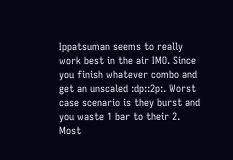Ippatsuman seems to really work best in the air IMO. Since you finish whatever combo and get an unscaled :dp::2p:. Worst case scenario is they burst and you waste 1 bar to their 2. Most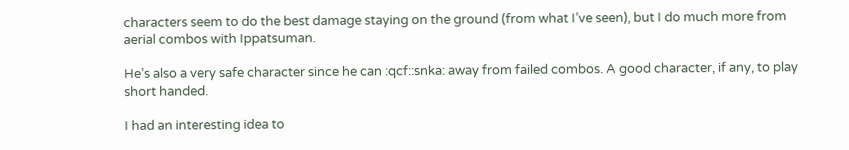characters seem to do the best damage staying on the ground (from what I’ve seen), but I do much more from aerial combos with Ippatsuman.

He’s also a very safe character since he can :qcf::snka: away from failed combos. A good character, if any, to play short handed.

I had an interesting idea to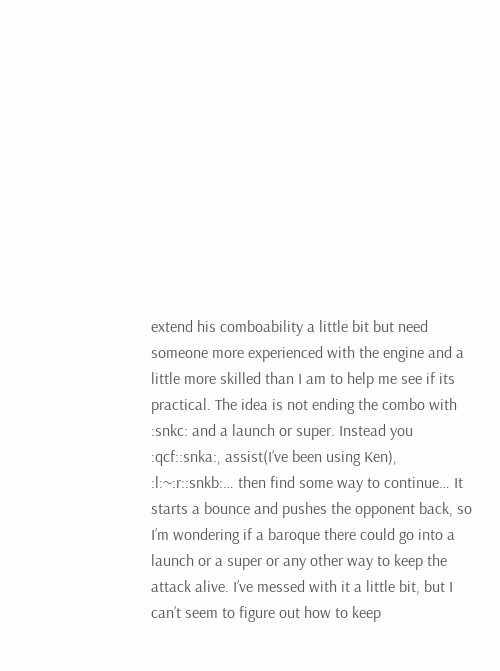extend his comboability a little bit but need someone more experienced with the engine and a little more skilled than I am to help me see if its practical. The idea is not ending the combo with :snkc: and a launch or super. Instead you :qcf::snka:, assist(I’ve been using Ken), :l:~:r::snkb:… then find some way to continue… It starts a bounce and pushes the opponent back, so I’m wondering if a baroque there could go into a launch or a super or any other way to keep the attack alive. I’ve messed with it a little bit, but I can’t seem to figure out how to keep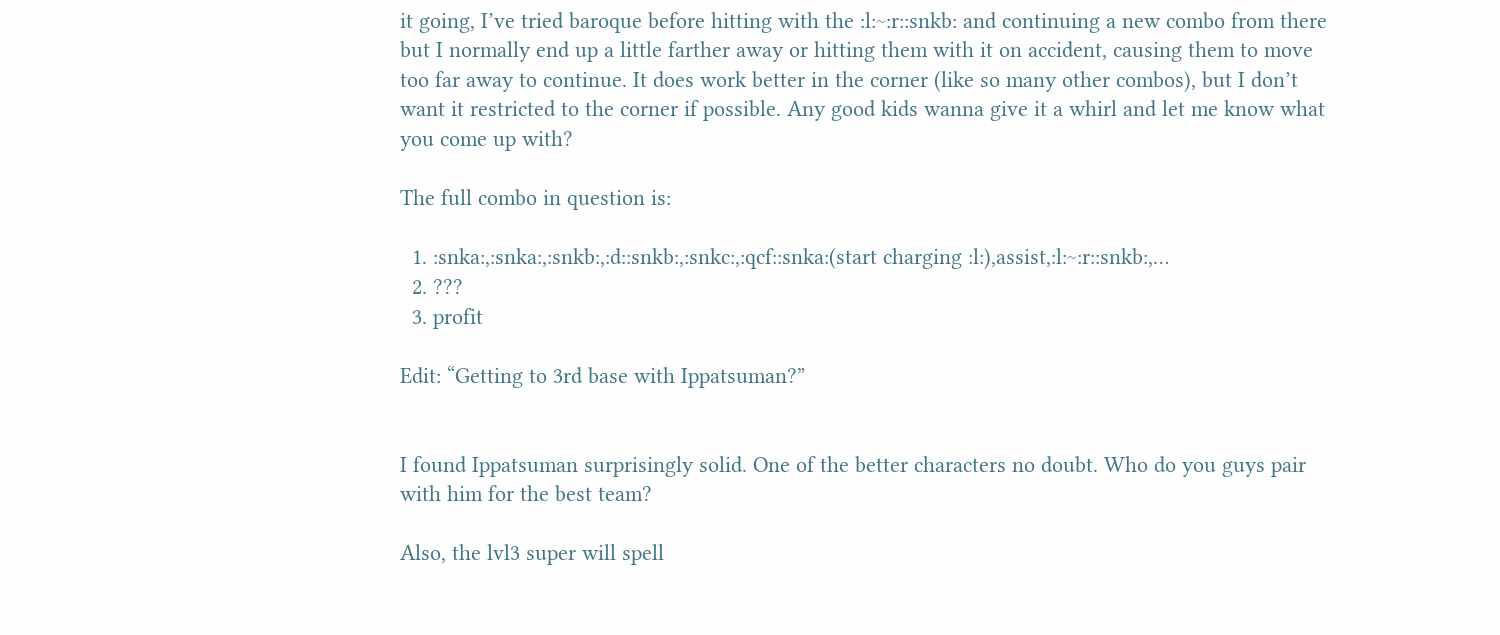it going, I’ve tried baroque before hitting with the :l:~:r::snkb: and continuing a new combo from there but I normally end up a little farther away or hitting them with it on accident, causing them to move too far away to continue. It does work better in the corner (like so many other combos), but I don’t want it restricted to the corner if possible. Any good kids wanna give it a whirl and let me know what you come up with?

The full combo in question is:

  1. :snka:,:snka:,:snkb:,:d::snkb:,:snkc:,:qcf::snka:(start charging :l:),assist,:l:~:r::snkb:,…
  2. ???
  3. profit

Edit: “Getting to 3rd base with Ippatsuman?”


I found Ippatsuman surprisingly solid. One of the better characters no doubt. Who do you guys pair with him for the best team?

Also, the lvl3 super will spell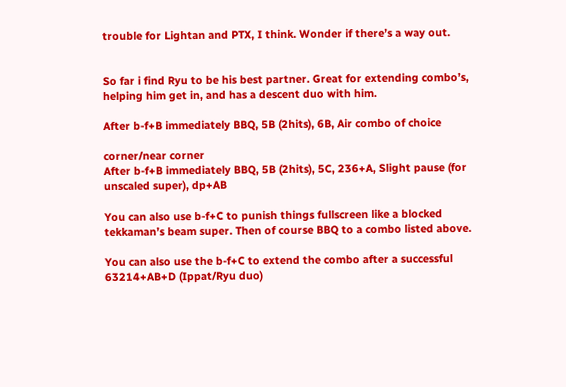trouble for Lightan and PTX, I think. Wonder if there’s a way out.


So far i find Ryu to be his best partner. Great for extending combo’s, helping him get in, and has a descent duo with him.

After b-f+B immediately BBQ, 5B (2hits), 6B, Air combo of choice

corner/near corner
After b-f+B immediately BBQ, 5B (2hits), 5C, 236+A, Slight pause (for unscaled super), dp+AB

You can also use b-f+C to punish things fullscreen like a blocked tekkaman’s beam super. Then of course BBQ to a combo listed above.

You can also use the b-f+C to extend the combo after a successful 63214+AB+D (Ippat/Ryu duo)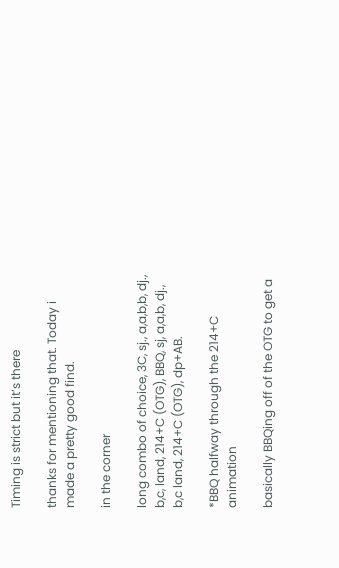Timing is strict but it’s there

thanks for mentioning that. Today i made a pretty good find.

in the corner

long combo of choice, 3C, sj., a,a,b,b, dj., b,c, land, 214+C (OTG), BBQ, sj, a,a,b, dj., b,c land, 214+C (OTG), dp+AB.

*BBQ halfway through the 214+C animation

basically BBQing off of the OTG to get a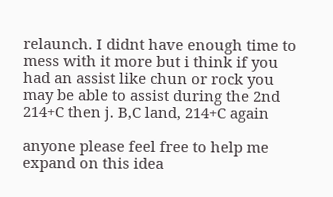relaunch. I didnt have enough time to mess with it more but i think if you had an assist like chun or rock you may be able to assist during the 2nd 214+C then j. B,C land, 214+C again

anyone please feel free to help me expand on this idea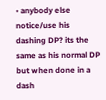• anybody else notice/use his dashing DP? its the same as his normal DP but when done in a dash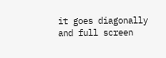it goes diagonally and full screen